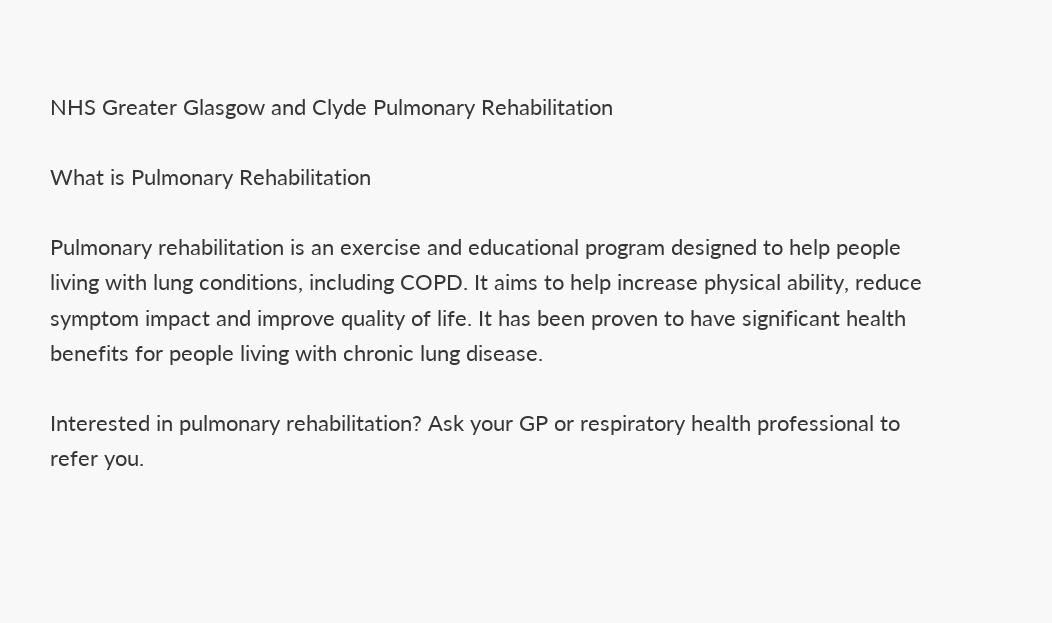NHS Greater Glasgow and Clyde Pulmonary Rehabilitation

What is Pulmonary Rehabilitation

Pulmonary rehabilitation is an exercise and educational program designed to help people living with lung conditions, including COPD. It aims to help increase physical ability, reduce symptom impact and improve quality of life. It has been proven to have significant health benefits for people living with chronic lung disease.

Interested in pulmonary rehabilitation? Ask your GP or respiratory health professional to refer you.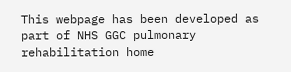This webpage has been developed as part of NHS GGC pulmonary rehabilitation home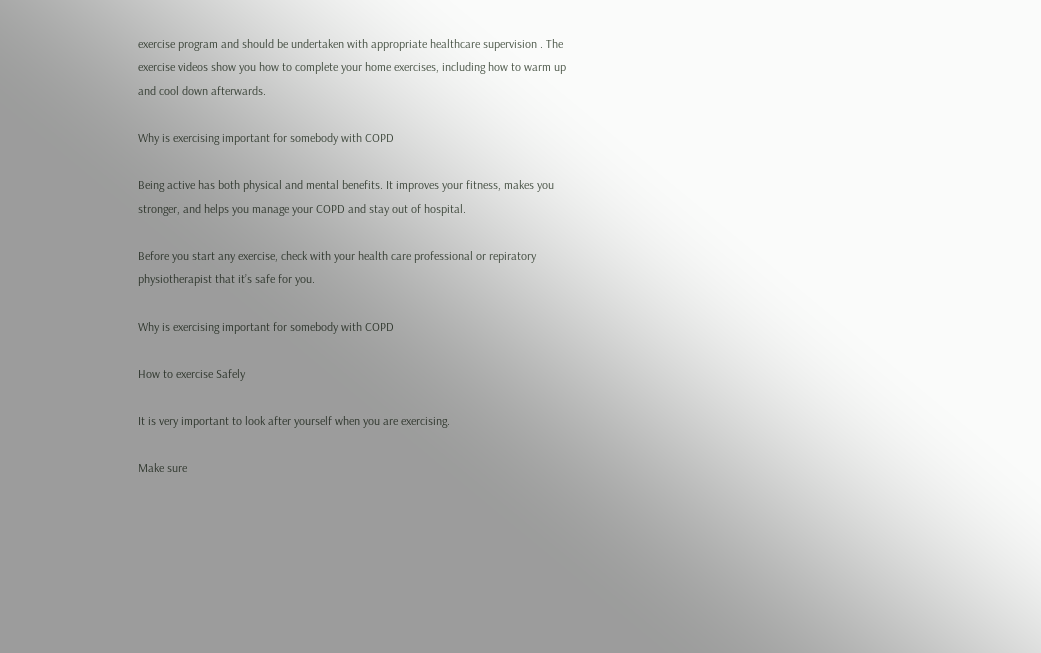exercise program and should be undertaken with appropriate healthcare supervision . The exercise videos show you how to complete your home exercises, including how to warm up and cool down afterwards.

Why is exercising important for somebody with COPD

Being active has both physical and mental benefits. It improves your fitness, makes you stronger, and helps you manage your COPD and stay out of hospital.

Before you start any exercise, check with your health care professional or repiratory physiotherapist that it’s safe for you.

Why is exercising important for somebody with COPD

How to exercise Safely

It is very important to look after yourself when you are exercising.

Make sure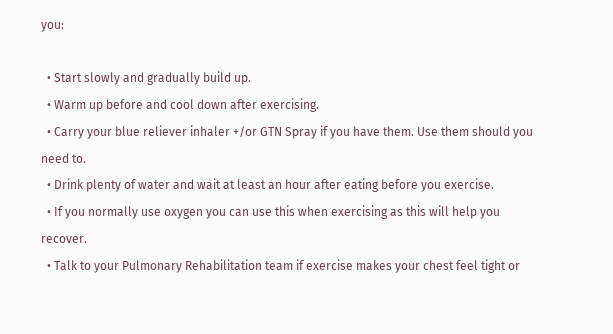you:

  • Start slowly and gradually build up.
  • Warm up before and cool down after exercising.
  • Carry your blue reliever inhaler +/or GTN Spray if you have them. Use them should you need to.
  • Drink plenty of water and wait at least an hour after eating before you exercise.
  • If you normally use oxygen you can use this when exercising as this will help you recover.
  • Talk to your Pulmonary Rehabilitation team if exercise makes your chest feel tight or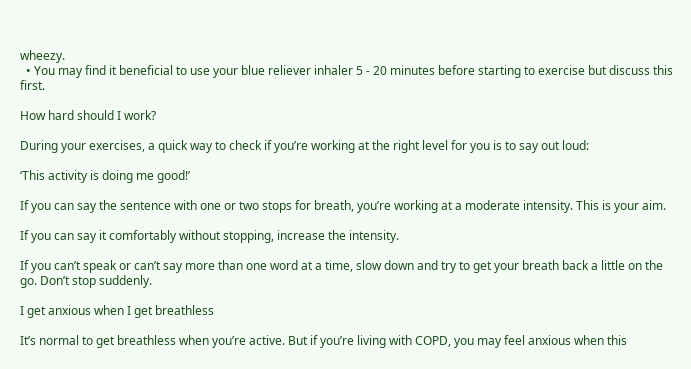wheezy.
  • You may find it beneficial to use your blue reliever inhaler 5 - 20 minutes before starting to exercise but discuss this first.

How hard should I work?

During your exercises, a quick way to check if you’re working at the right level for you is to say out loud:

‘This activity is doing me good!’

If you can say the sentence with one or two stops for breath, you’re working at a moderate intensity. This is your aim.

If you can say it comfortably without stopping, increase the intensity.

If you can’t speak or can’t say more than one word at a time, slow down and try to get your breath back a little on the go. Don’t stop suddenly.

I get anxious when I get breathless

It’s normal to get breathless when you’re active. But if you’re living with COPD, you may feel anxious when this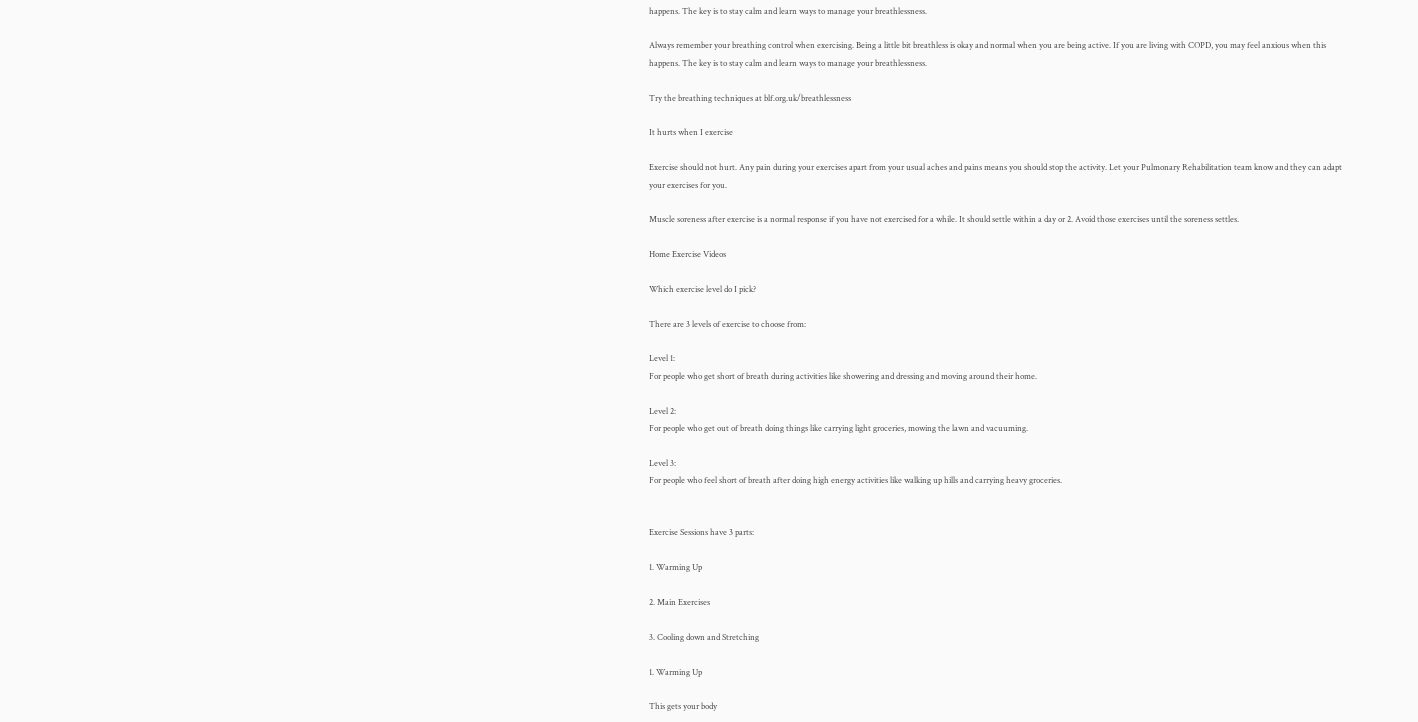happens. The key is to stay calm and learn ways to manage your breathlessness.

Always remember your breathing control when exercising. Being a little bit breathless is okay and normal when you are being active. If you are living with COPD, you may feel anxious when this happens. The key is to stay calm and learn ways to manage your breathlessness.

Try the breathing techniques at blf.org.uk/breathlessness

It hurts when I exercise

Exercise should not hurt. Any pain during your exercises apart from your usual aches and pains means you should stop the activity. Let your Pulmonary Rehabilitation team know and they can adapt your exercises for you.

Muscle soreness after exercise is a normal response if you have not exercised for a while. It should settle within a day or 2. Avoid those exercises until the soreness settles.

Home Exercise Videos

Which exercise level do I pick?

There are 3 levels of exercise to choose from:

Level 1:
For people who get short of breath during activities like showering and dressing and moving around their home.

Level 2:
For people who get out of breath doing things like carrying light groceries, mowing the lawn and vacuuming.

Level 3:
For people who feel short of breath after doing high energy activities like walking up hills and carrying heavy groceries.


Exercise Sessions have 3 parts:

1. Warming Up

2. Main Exercises

3. Cooling down and Stretching

1. Warming Up

This gets your body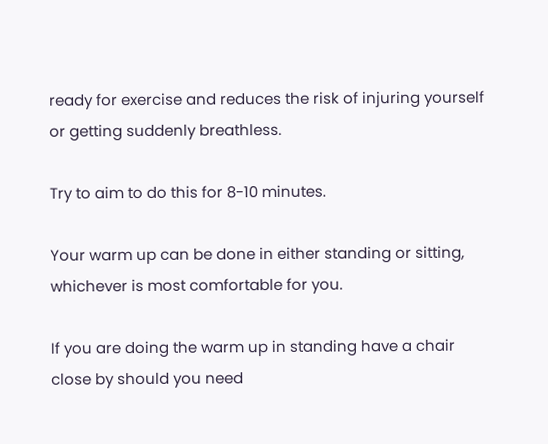ready for exercise and reduces the risk of injuring yourself or getting suddenly breathless.

Try to aim to do this for 8-10 minutes.

Your warm up can be done in either standing or sitting, whichever is most comfortable for you.

If you are doing the warm up in standing have a chair close by should you need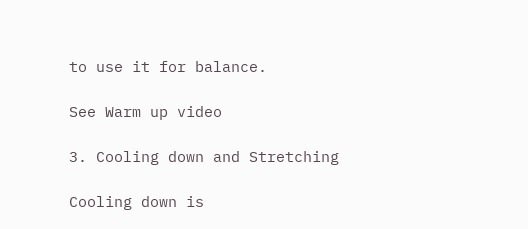to use it for balance.

See Warm up video

3. Cooling down and Stretching

Cooling down is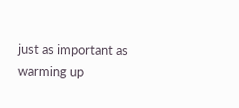just as important as warming up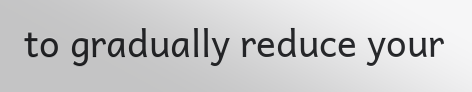to gradually reduce your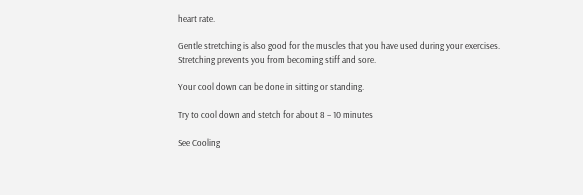heart rate.

Gentle stretching is also good for the muscles that you have used during your exercises. Stretching prevents you from becoming stiff and sore.

Your cool down can be done in sitting or standing.

Try to cool down and stetch for about 8 – 10 minutes

See Cooling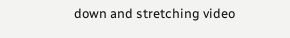down and stretching video